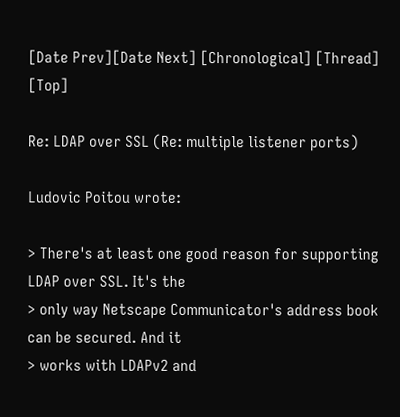[Date Prev][Date Next] [Chronological] [Thread] [Top]

Re: LDAP over SSL (Re: multiple listener ports)

Ludovic Poitou wrote:

> There's at least one good reason for supporting LDAP over SSL. It's the
> only way Netscape Communicator's address book can be secured. And it
> works with LDAPv2 and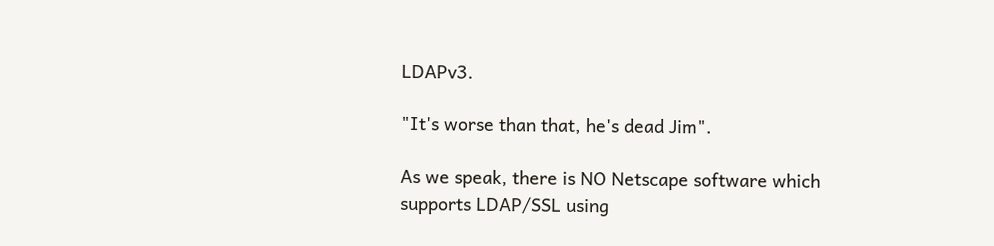LDAPv3.

"It's worse than that, he's dead Jim".

As we speak, there is NO Netscape software which
supports LDAP/SSL using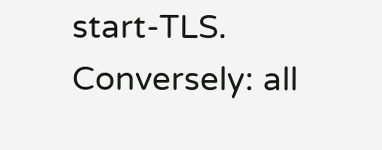start-TLS.
Conversely: all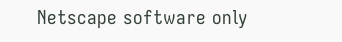Netscape software only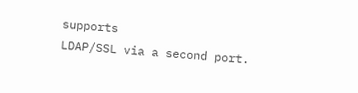supports
LDAP/SSL via a second port.